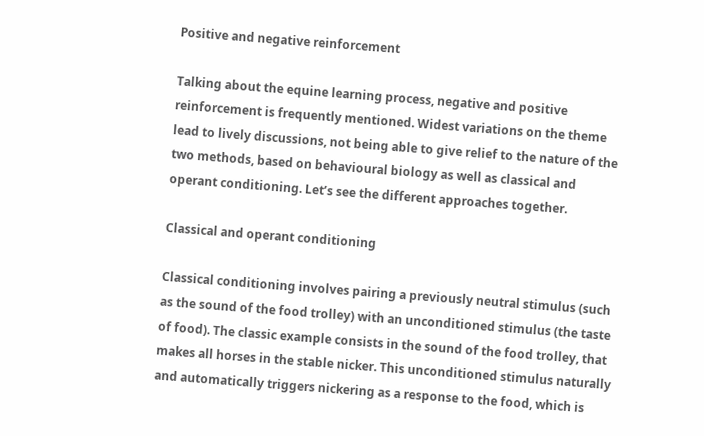Positive and negative reinforcement

Talking about the equine learning process, negative and positive reinforcement is frequently mentioned. Widest variations on the theme lead to lively discussions, not being able to give relief to the nature of the two methods, based on behavioural biology as well as classical and operant conditioning. Let’s see the different approaches together.

Classical and operant conditioning

Classical conditioning involves pairing a previously neutral stimulus (such as the sound of the food trolley) with an unconditioned stimulus (the taste of food). The classic example consists in the sound of the food trolley, that makes all horses in the stable nicker. This unconditioned stimulus naturally and automatically triggers nickering as a response to the food, which is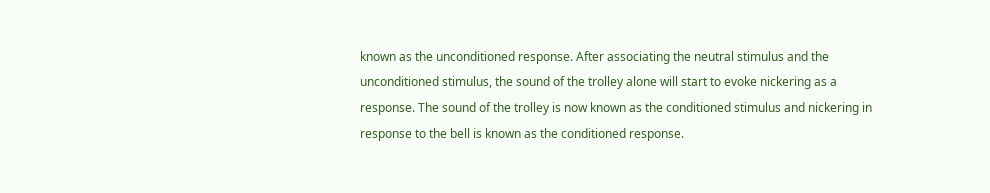known as the unconditioned response. After associating the neutral stimulus and the unconditioned stimulus, the sound of the trolley alone will start to evoke nickering as a response. The sound of the trolley is now known as the conditioned stimulus and nickering in response to the bell is known as the conditioned response.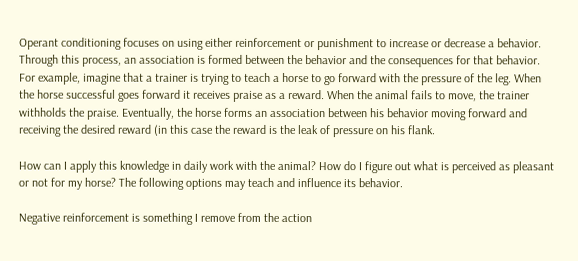Operant conditioning focuses on using either reinforcement or punishment to increase or decrease a behavior. Through this process, an association is formed between the behavior and the consequences for that behavior. For example, imagine that a trainer is trying to teach a horse to go forward with the pressure of the leg. When the horse successful goes forward it receives praise as a reward. When the animal fails to move, the trainer withholds the praise. Eventually, the horse forms an association between his behavior moving forward and receiving the desired reward (in this case the reward is the leak of pressure on his flank.

How can I apply this knowledge in daily work with the animal? How do I figure out what is perceived as pleasant or not for my horse? The following options may teach and influence its behavior.

Negative reinforcement is something I remove from the action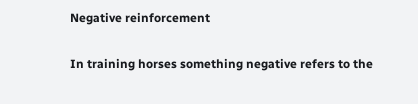Negative reinforcement

In training horses something negative refers to the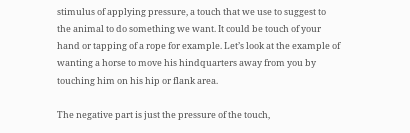stimulus of applying pressure, a touch that we use to suggest to the animal to do something we want. It could be touch of your hand or tapping of a rope for example. Let’s look at the example of wanting a horse to move his hindquarters away from you by touching him on his hip or flank area.

The negative part is just the pressure of the touch,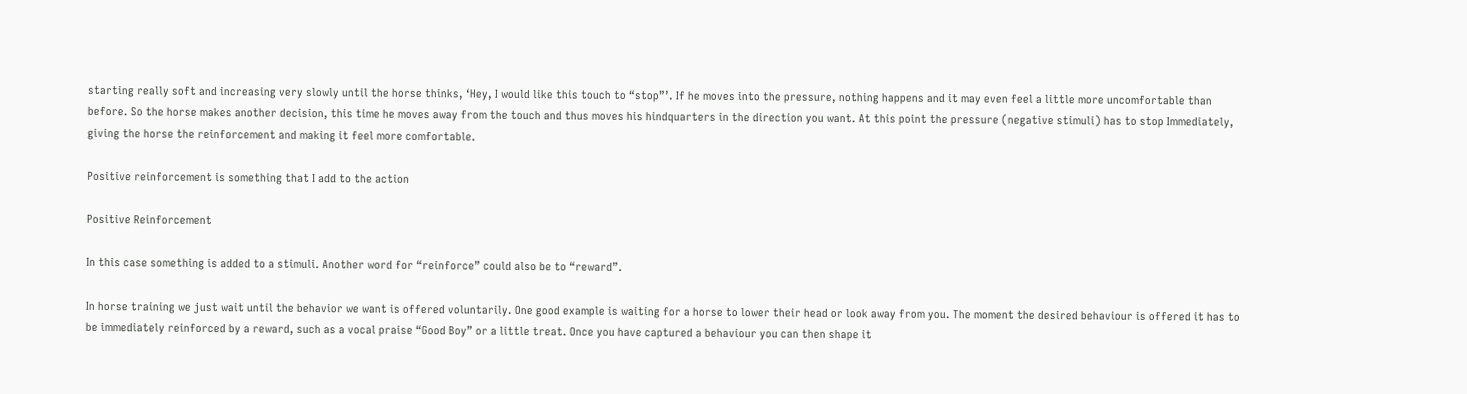starting really soft and increasing very slowly until the horse thinks, ‘Hey, I would like this touch to “stop”’. If he moves into the pressure, nothing happens and it may even feel a little more uncomfortable than before. So the horse makes another decision, this time he moves away from the touch and thus moves his hindquarters in the direction you want. At this point the pressure (negative stimuli) has to stop Immediately, giving the horse the reinforcement and making it feel more comfortable.

Positive reinforcement is something that I add to the action

Positive Reinforcement

In this case something is added to a stimuli. Another word for “reinforce” could also be to “reward”.

In horse training we just wait until the behavior we want is offered voluntarily. One good example is waiting for a horse to lower their head or look away from you. The moment the desired behaviour is offered it has to be immediately reinforced by a reward, such as a vocal praise “Good Boy” or a little treat. Once you have captured a behaviour you can then shape it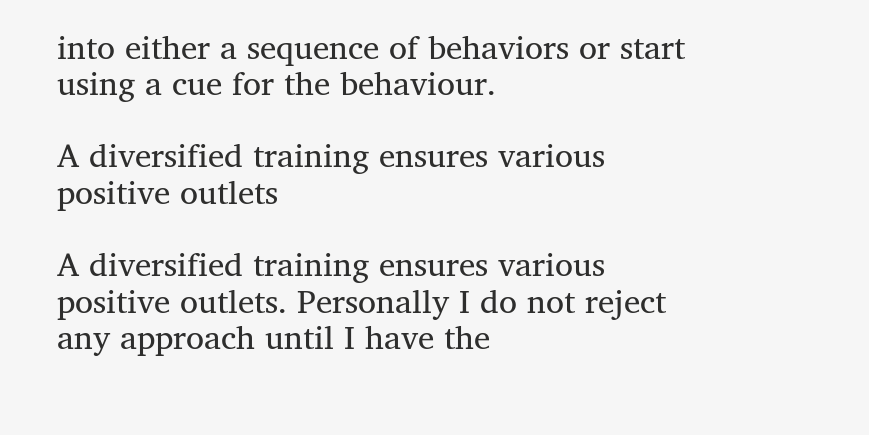into either a sequence of behaviors or start using a cue for the behaviour.

A diversified training ensures various positive outlets

A diversified training ensures various positive outlets. Personally I do not reject any approach until I have the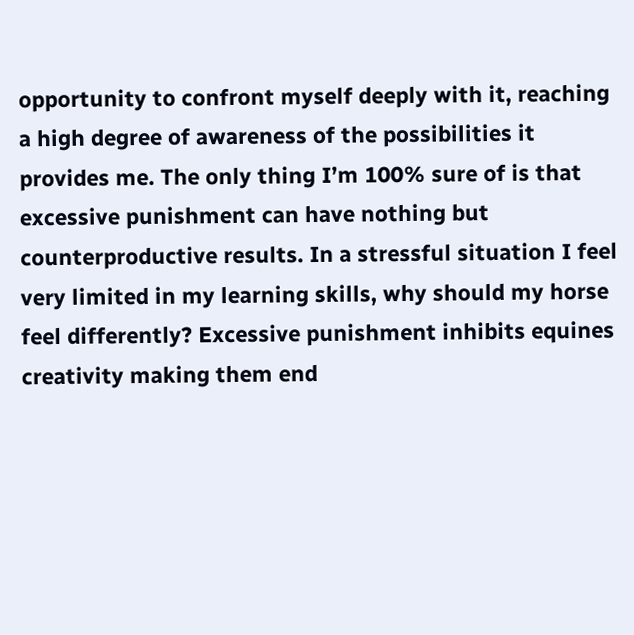opportunity to confront myself deeply with it, reaching a high degree of awareness of the possibilities it provides me. The only thing I’m 100% sure of is that excessive punishment can have nothing but counterproductive results. In a stressful situation I feel very limited in my learning skills, why should my horse feel differently? Excessive punishment inhibits equines creativity making them end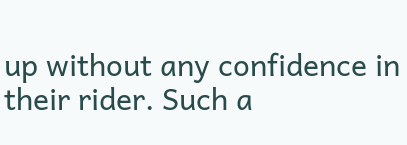up without any confidence in their rider. Such a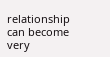relationship can become very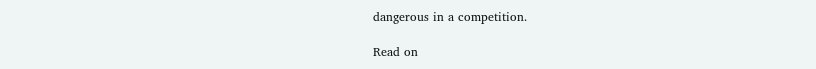dangerous in a competition.

Read on